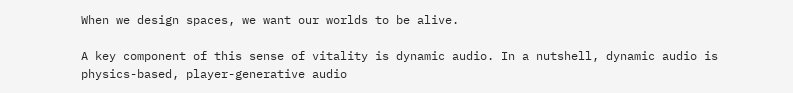When we design spaces, we want our worlds to be alive.

A key component of this sense of vitality is dynamic audio. In a nutshell, dynamic audio is physics-based, player-generative audio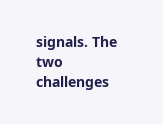signals. The two challenges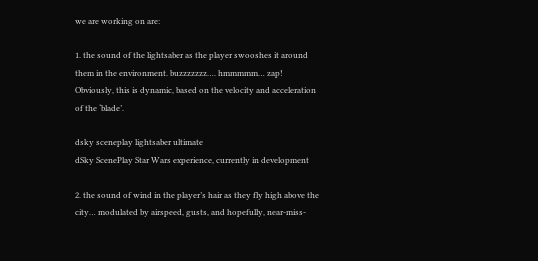we are working on are:

1. the sound of the lightsaber as the player swooshes it around them in the environment. buzzzzzzz…. hmmmmm… zap! Obviously, this is dynamic, based on the velocity and acceleration of the ‘blade’.

dsky sceneplay lightsaber ultimate
dSky ScenePlay Star Wars experience, currently in development

2. the sound of wind in the player’s hair as they fly high above the city… modulated by airspeed, gusts, and hopefully, near-miss-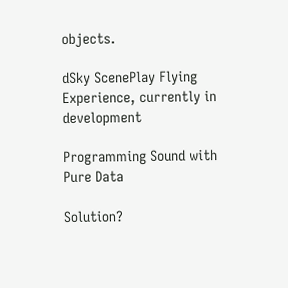objects.

dSky ScenePlay Flying Experience, currently in development

Programming Sound with Pure Data

Solution?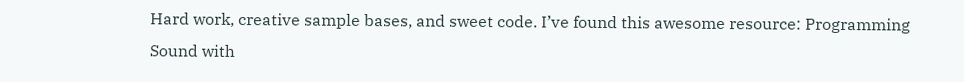Hard work, creative sample bases, and sweet code. I’ve found this awesome resource: Programming Sound with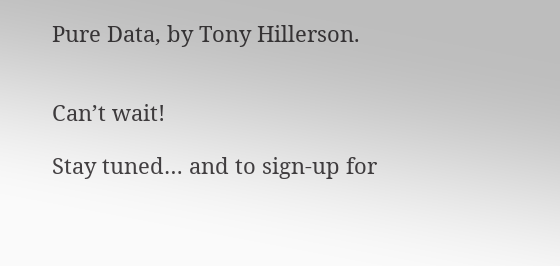Pure Data, by Tony Hillerson.


Can’t wait!

Stay tuned… and to sign-up for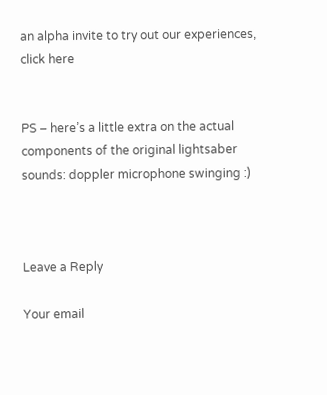an alpha invite to try out our experiences, click here


PS – here’s a little extra on the actual components of the original lightsaber sounds: doppler microphone swinging :)



Leave a Reply

Your email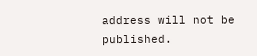address will not be published.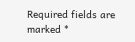Required fields are marked *